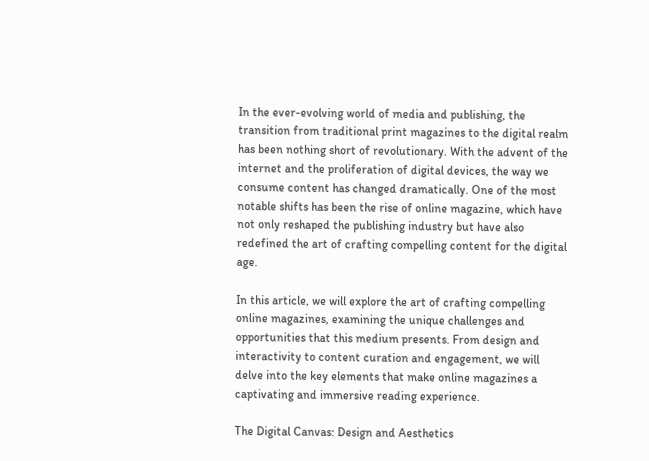In the ever-evolving world of media and publishing, the transition from traditional print magazines to the digital realm has been nothing short of revolutionary. With the advent of the internet and the proliferation of digital devices, the way we consume content has changed dramatically. One of the most notable shifts has been the rise of online magazine, which have not only reshaped the publishing industry but have also redefined the art of crafting compelling content for the digital age.

In this article, we will explore the art of crafting compelling online magazines, examining the unique challenges and opportunities that this medium presents. From design and interactivity to content curation and engagement, we will delve into the key elements that make online magazines a captivating and immersive reading experience.

The Digital Canvas: Design and Aesthetics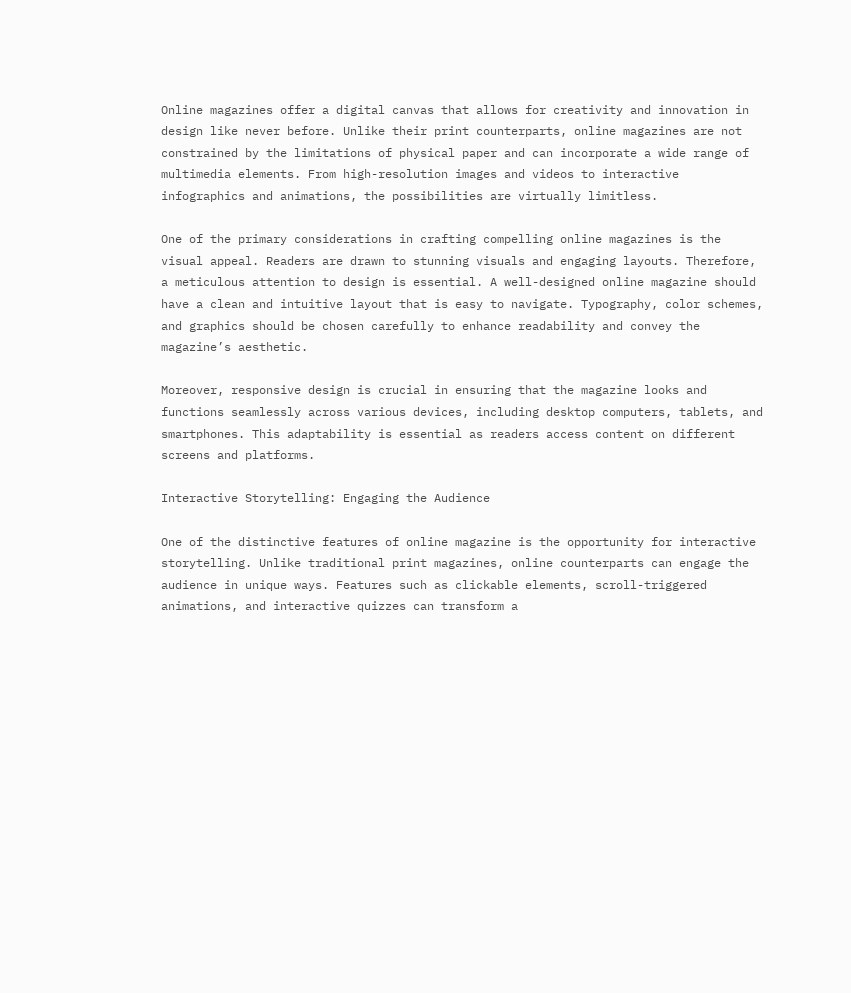Online magazines offer a digital canvas that allows for creativity and innovation in design like never before. Unlike their print counterparts, online magazines are not constrained by the limitations of physical paper and can incorporate a wide range of multimedia elements. From high-resolution images and videos to interactive infographics and animations, the possibilities are virtually limitless.

One of the primary considerations in crafting compelling online magazines is the visual appeal. Readers are drawn to stunning visuals and engaging layouts. Therefore, a meticulous attention to design is essential. A well-designed online magazine should have a clean and intuitive layout that is easy to navigate. Typography, color schemes, and graphics should be chosen carefully to enhance readability and convey the magazine’s aesthetic.

Moreover, responsive design is crucial in ensuring that the magazine looks and functions seamlessly across various devices, including desktop computers, tablets, and smartphones. This adaptability is essential as readers access content on different screens and platforms.

Interactive Storytelling: Engaging the Audience

One of the distinctive features of online magazine is the opportunity for interactive storytelling. Unlike traditional print magazines, online counterparts can engage the audience in unique ways. Features such as clickable elements, scroll-triggered animations, and interactive quizzes can transform a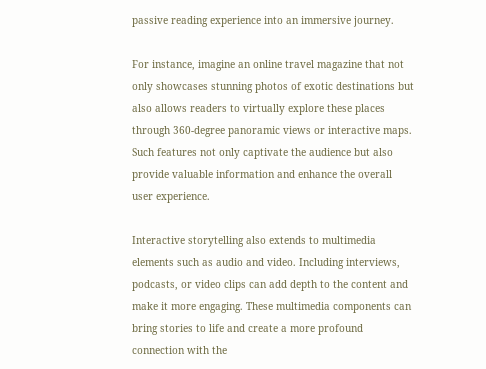passive reading experience into an immersive journey.

For instance, imagine an online travel magazine that not only showcases stunning photos of exotic destinations but also allows readers to virtually explore these places through 360-degree panoramic views or interactive maps. Such features not only captivate the audience but also provide valuable information and enhance the overall user experience.

Interactive storytelling also extends to multimedia elements such as audio and video. Including interviews, podcasts, or video clips can add depth to the content and make it more engaging. These multimedia components can bring stories to life and create a more profound connection with the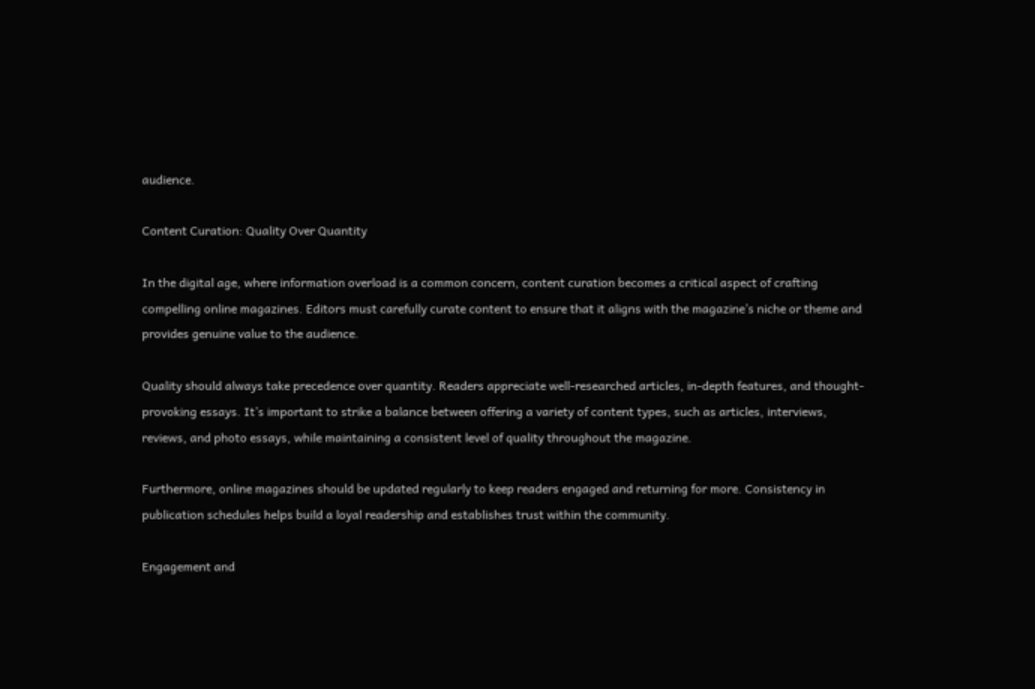audience.

Content Curation: Quality Over Quantity

In the digital age, where information overload is a common concern, content curation becomes a critical aspect of crafting compelling online magazines. Editors must carefully curate content to ensure that it aligns with the magazine’s niche or theme and provides genuine value to the audience.

Quality should always take precedence over quantity. Readers appreciate well-researched articles, in-depth features, and thought-provoking essays. It’s important to strike a balance between offering a variety of content types, such as articles, interviews, reviews, and photo essays, while maintaining a consistent level of quality throughout the magazine.

Furthermore, online magazines should be updated regularly to keep readers engaged and returning for more. Consistency in publication schedules helps build a loyal readership and establishes trust within the community.

Engagement and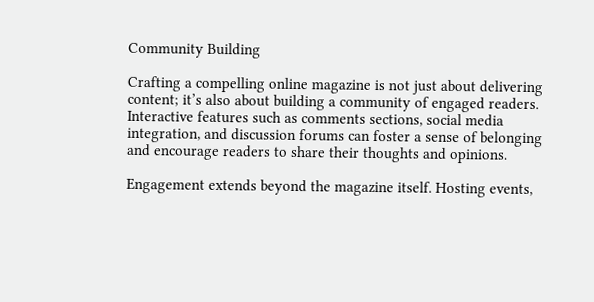Community Building

Crafting a compelling online magazine is not just about delivering content; it’s also about building a community of engaged readers. Interactive features such as comments sections, social media integration, and discussion forums can foster a sense of belonging and encourage readers to share their thoughts and opinions.

Engagement extends beyond the magazine itself. Hosting events,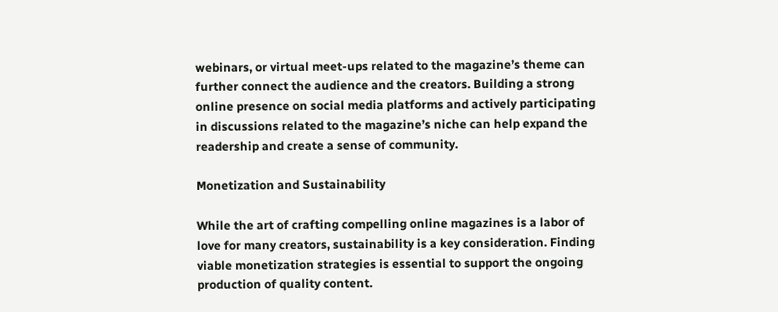webinars, or virtual meet-ups related to the magazine’s theme can further connect the audience and the creators. Building a strong online presence on social media platforms and actively participating in discussions related to the magazine’s niche can help expand the readership and create a sense of community.

Monetization and Sustainability

While the art of crafting compelling online magazines is a labor of love for many creators, sustainability is a key consideration. Finding viable monetization strategies is essential to support the ongoing production of quality content.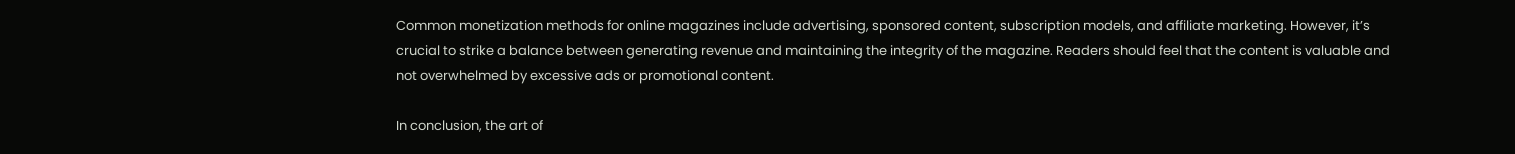Common monetization methods for online magazines include advertising, sponsored content, subscription models, and affiliate marketing. However, it’s crucial to strike a balance between generating revenue and maintaining the integrity of the magazine. Readers should feel that the content is valuable and not overwhelmed by excessive ads or promotional content.

In conclusion, the art of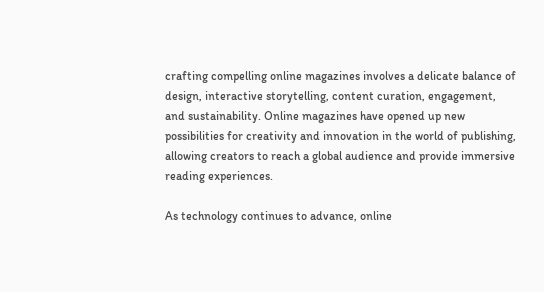crafting compelling online magazines involves a delicate balance of design, interactive storytelling, content curation, engagement, and sustainability. Online magazines have opened up new possibilities for creativity and innovation in the world of publishing, allowing creators to reach a global audience and provide immersive reading experiences.

As technology continues to advance, online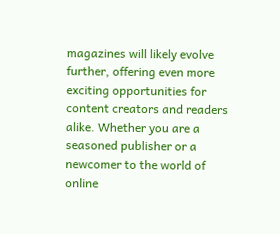magazines will likely evolve further, offering even more exciting opportunities for content creators and readers alike. Whether you are a seasoned publisher or a newcomer to the world of online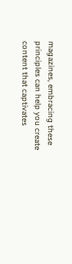magazines, embracing these principles can help you create content that captivates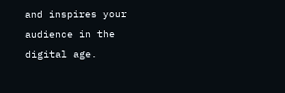and inspires your audience in the digital age.